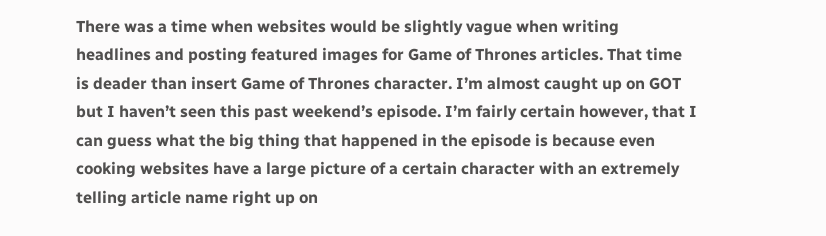There was a time when websites would be slightly vague when writing headlines and posting featured images for Game of Thrones articles. That time is deader than insert Game of Thrones character. I’m almost caught up on GOT but I haven’t seen this past weekend’s episode. I’m fairly certain however, that I can guess what the big thing that happened in the episode is because even cooking websites have a large picture of a certain character with an extremely telling article name right up on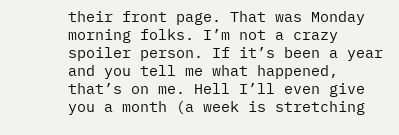their front page. That was Monday morning folks. I’m not a crazy spoiler person. If it’s been a year and you tell me what happened, that’s on me. Hell I’ll even give you a month (a week is stretching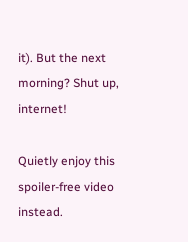it). But the next morning? Shut up, internet!

Quietly enjoy this spoiler-free video instead.